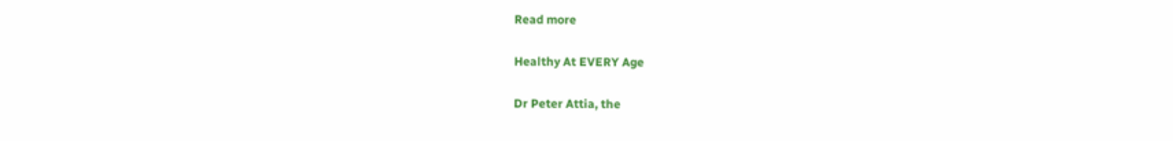Read more

Healthy At EVERY Age

Dr Peter Attia, the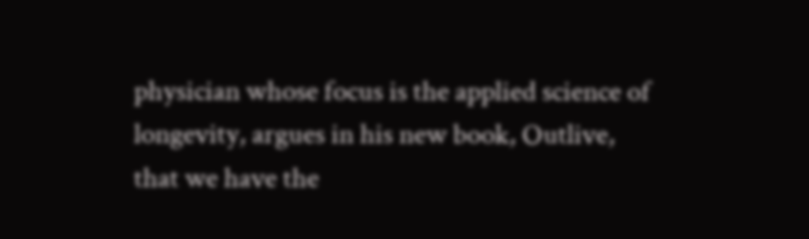physician whose focus is the applied science of longevity, argues in his new book, Outlive, that we have the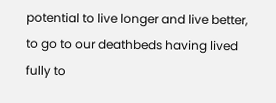potential to live longer and live better, to go to our deathbeds having lived fully to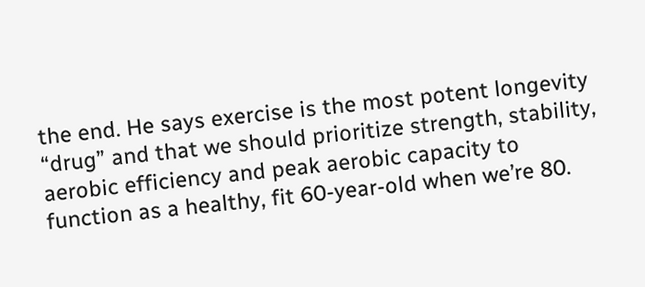the end. He says exercise is the most potent longevity “drug” and that we should prioritize strength, stability, aerobic efficiency and peak aerobic capacity to function as a healthy, fit 60-year-old when we’re 80.